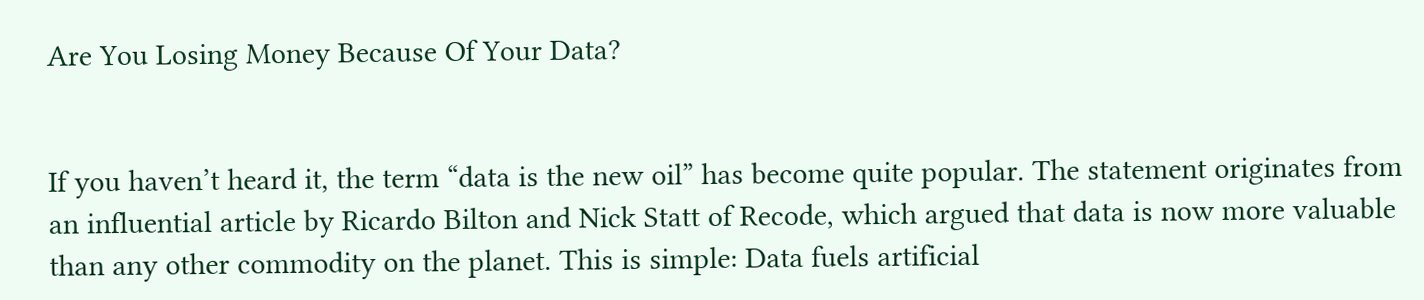Are You Losing Money Because Of Your Data?


If you haven’t heard it, the term “data is the new oil” has become quite popular. The statement originates from an influential article by Ricardo Bilton and Nick Statt of Recode, which argued that data is now more valuable than any other commodity on the planet. This is simple: Data fuels artificial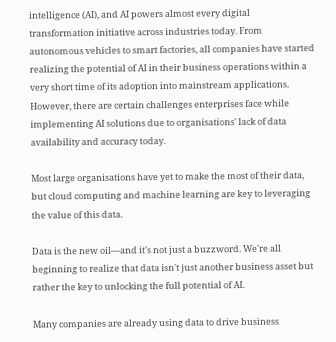intelligence (AI), and AI powers almost every digital transformation initiative across industries today. From autonomous vehicles to smart factories, all companies have started realizing the potential of AI in their business operations within a very short time of its adoption into mainstream applications. However, there are certain challenges enterprises face while implementing AI solutions due to organisations' lack of data availability and accuracy today.

Most large organisations have yet to make the most of their data, but cloud computing and machine learning are key to leveraging the value of this data.

Data is the new oil—and it's not just a buzzword. We're all beginning to realize that data isn't just another business asset but rather the key to unlocking the full potential of AI.

Many companies are already using data to drive business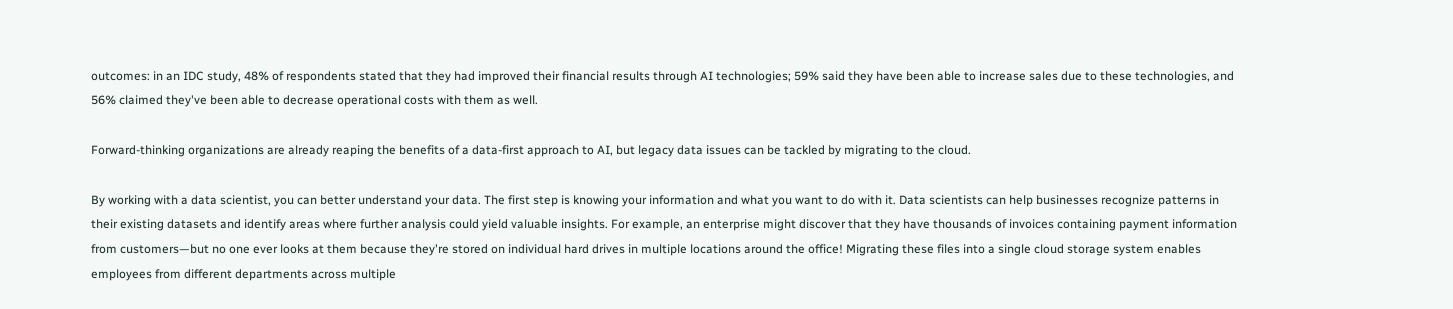outcomes: in an IDC study, 48% of respondents stated that they had improved their financial results through AI technologies; 59% said they have been able to increase sales due to these technologies, and 56% claimed they've been able to decrease operational costs with them as well.

Forward-thinking organizations are already reaping the benefits of a data-first approach to AI, but legacy data issues can be tackled by migrating to the cloud.

By working with a data scientist, you can better understand your data. The first step is knowing your information and what you want to do with it. Data scientists can help businesses recognize patterns in their existing datasets and identify areas where further analysis could yield valuable insights. For example, an enterprise might discover that they have thousands of invoices containing payment information from customers—but no one ever looks at them because they're stored on individual hard drives in multiple locations around the office! Migrating these files into a single cloud storage system enables employees from different departments across multiple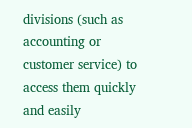divisions (such as accounting or customer service) to access them quickly and easily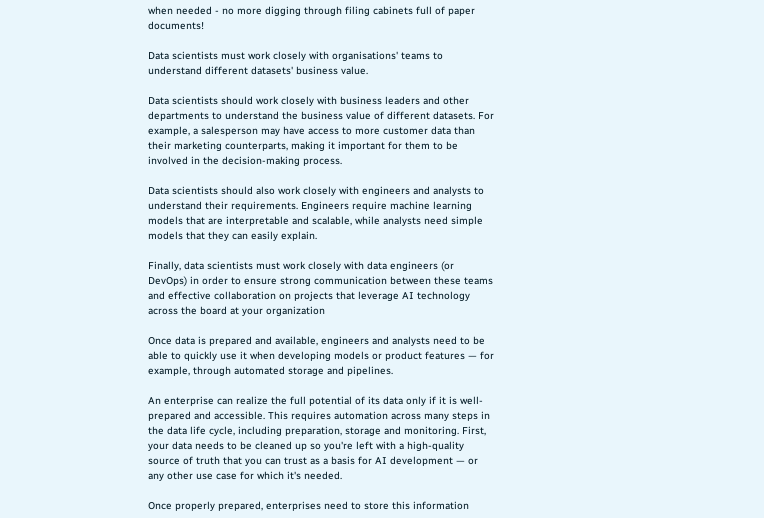when needed - no more digging through filing cabinets full of paper documents!

Data scientists must work closely with organisations' teams to understand different datasets' business value.

Data scientists should work closely with business leaders and other departments to understand the business value of different datasets. For example, a salesperson may have access to more customer data than their marketing counterparts, making it important for them to be involved in the decision-making process.

Data scientists should also work closely with engineers and analysts to understand their requirements. Engineers require machine learning models that are interpretable and scalable, while analysts need simple models that they can easily explain.

Finally, data scientists must work closely with data engineers (or DevOps) in order to ensure strong communication between these teams and effective collaboration on projects that leverage AI technology across the board at your organization

Once data is prepared and available, engineers and analysts need to be able to quickly use it when developing models or product features — for example, through automated storage and pipelines.

An enterprise can realize the full potential of its data only if it is well-prepared and accessible. This requires automation across many steps in the data life cycle, including preparation, storage and monitoring. First, your data needs to be cleaned up so you're left with a high-quality source of truth that you can trust as a basis for AI development — or any other use case for which it's needed.

Once properly prepared, enterprises need to store this information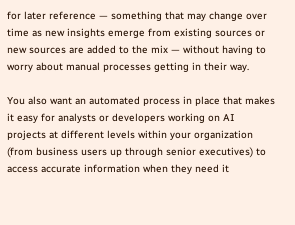for later reference — something that may change over time as new insights emerge from existing sources or new sources are added to the mix — without having to worry about manual processes getting in their way.

You also want an automated process in place that makes it easy for analysts or developers working on AI projects at different levels within your organization (from business users up through senior executives) to access accurate information when they need it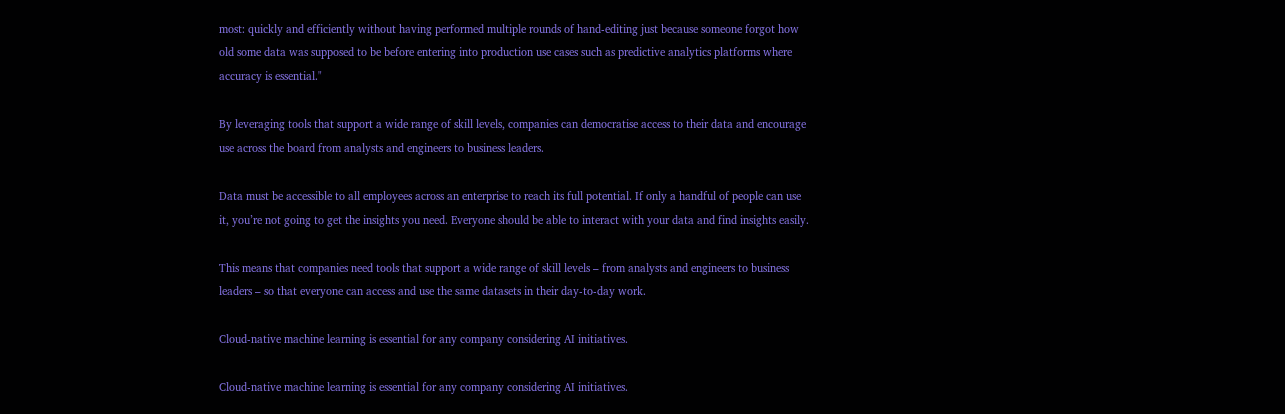most: quickly and efficiently without having performed multiple rounds of hand-editing just because someone forgot how old some data was supposed to be before entering into production use cases such as predictive analytics platforms where accuracy is essential."

By leveraging tools that support a wide range of skill levels, companies can democratise access to their data and encourage use across the board from analysts and engineers to business leaders.

Data must be accessible to all employees across an enterprise to reach its full potential. If only a handful of people can use it, you’re not going to get the insights you need. Everyone should be able to interact with your data and find insights easily.

This means that companies need tools that support a wide range of skill levels – from analysts and engineers to business leaders – so that everyone can access and use the same datasets in their day-to-day work.

Cloud-native machine learning is essential for any company considering AI initiatives.

Cloud-native machine learning is essential for any company considering AI initiatives.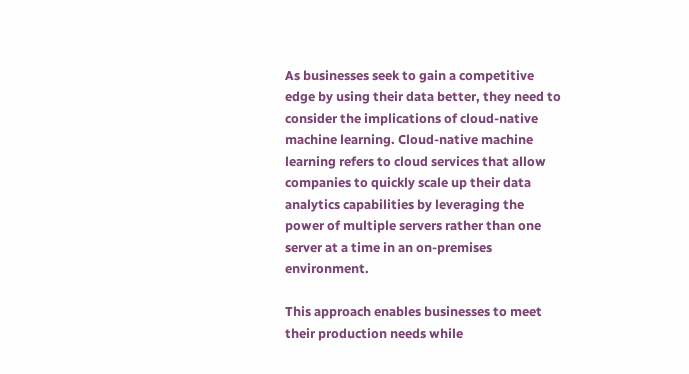As businesses seek to gain a competitive edge by using their data better, they need to consider the implications of cloud-native machine learning. Cloud-native machine learning refers to cloud services that allow companies to quickly scale up their data analytics capabilities by leveraging the power of multiple servers rather than one server at a time in an on-premises environment.

This approach enables businesses to meet their production needs while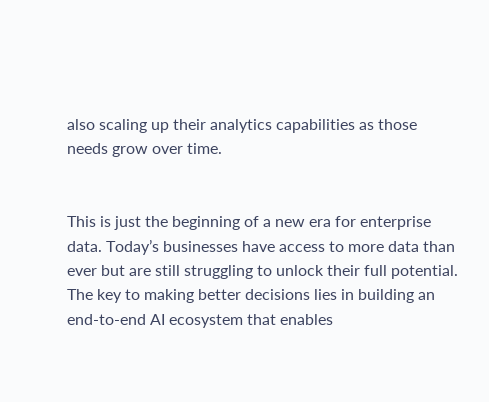also scaling up their analytics capabilities as those needs grow over time.


This is just the beginning of a new era for enterprise data. Today’s businesses have access to more data than ever but are still struggling to unlock their full potential. The key to making better decisions lies in building an end-to-end AI ecosystem that enables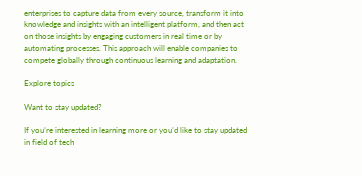enterprises to capture data from every source, transform it into knowledge and insights with an intelligent platform, and then act on those insights by engaging customers in real time or by automating processes. This approach will enable companies to compete globally through continuous learning and adaptation.

Explore topics

Want to stay updated?

If you’re interested in learning more or you’d like to stay updated in field of tech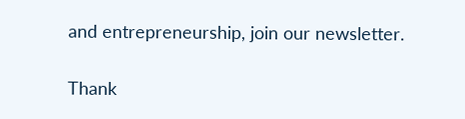and entrepreneurship, join our newsletter.

Thank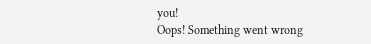you!
Oops! Something went wrong